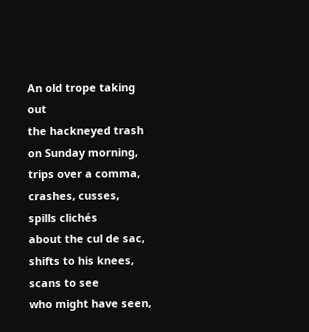An old trope taking out
the hackneyed trash
on Sunday morning,
trips over a comma,
crashes, cusses,
spills clichés
about the cul de sac,
shifts to his knees,
scans to see
who might have seen,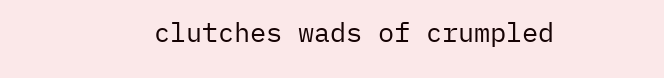clutches wads of crumpled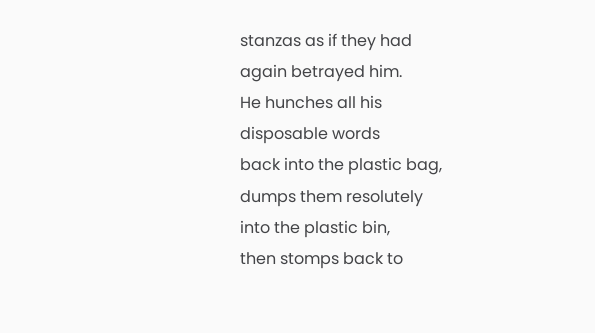stanzas as if they had
again betrayed him.
He hunches all his
disposable words
back into the plastic bag,
dumps them resolutely
into the plastic bin,
then stomps back to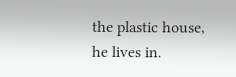the plastic house,
he lives in.